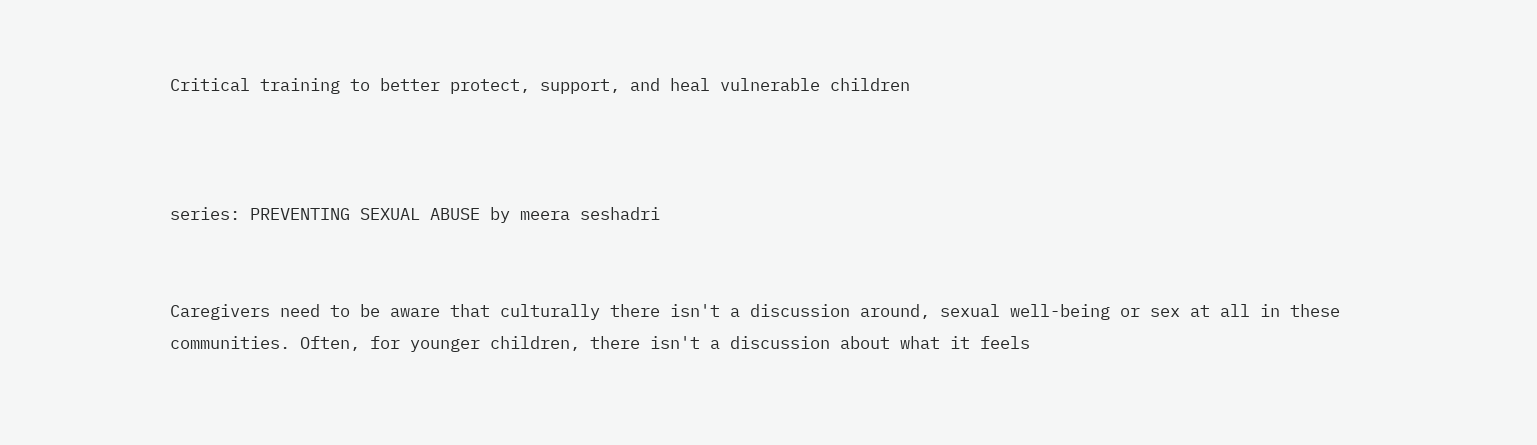Critical training to better protect, support, and heal vulnerable children



series: PREVENTING SEXUAL ABUSE by meera seshadri


Caregivers need to be aware that culturally there isn't a discussion around, sexual well-being or sex at all in these communities. Often, for younger children, there isn't a discussion about what it feels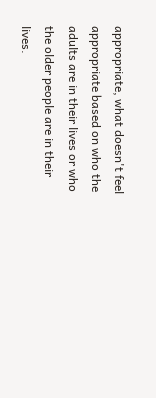appropriate, what doesn't feel appropriate based on who the adults are in their lives or who the older people are in their lives.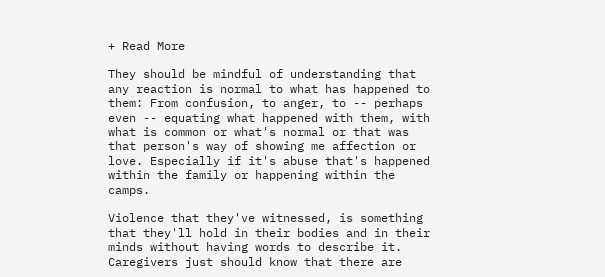+ Read More

They should be mindful of understanding that any reaction is normal to what has happened to them: From confusion, to anger, to -- perhaps even -- equating what happened with them, with what is common or what's normal or that was that person's way of showing me affection or love. Especially if it's abuse that's happened within the family or happening within the camps.

Violence that they've witnessed, is something that they'll hold in their bodies and in their minds without having words to describe it. Caregivers just should know that there are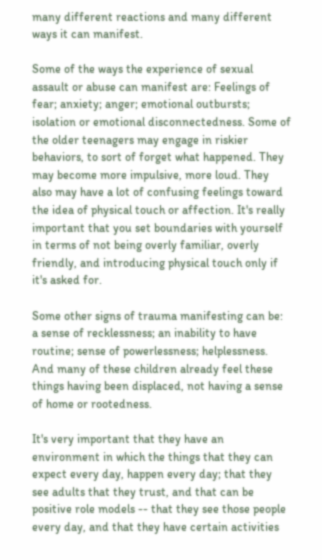many different reactions and many different ways it can manifest.

Some of the ways the experience of sexual assault or abuse can manifest are: Feelings of fear; anxiety; anger; emotional outbursts; isolation or emotional disconnectedness. Some of the older teenagers may engage in riskier behaviors, to sort of forget what happened. They may become more impulsive, more loud. They also may have a lot of confusing feelings toward the idea of physical touch or affection. It's really important that you set boundaries with yourself in terms of not being overly familiar, overly friendly, and introducing physical touch only if it's asked for.

Some other signs of trauma manifesting can be: a sense of recklessness; an inability to have routine; sense of powerlessness; helplessness. And many of these children already feel these things having been displaced, not having a sense of home or rootedness.

It's very important that they have an environment in which the things that they can expect every day, happen every day; that they see adults that they trust, and that can be positive role models -- that they see those people every day, and that they have certain activities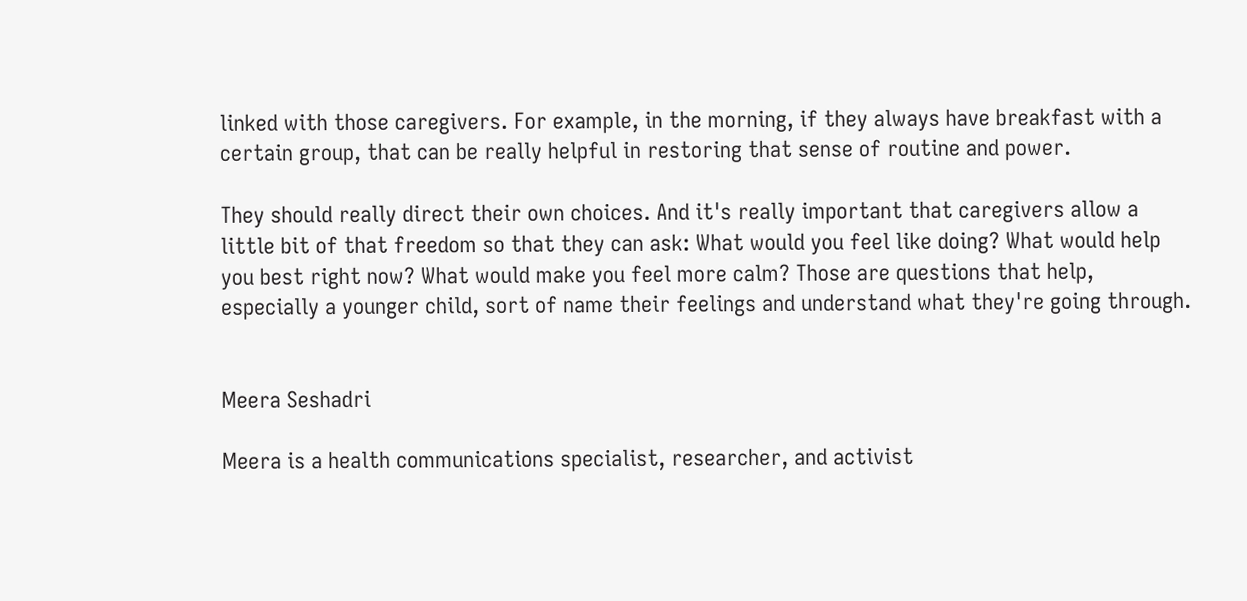linked with those caregivers. For example, in the morning, if they always have breakfast with a certain group, that can be really helpful in restoring that sense of routine and power.

They should really direct their own choices. And it's really important that caregivers allow a little bit of that freedom so that they can ask: What would you feel like doing? What would help you best right now? What would make you feel more calm? Those are questions that help, especially a younger child, sort of name their feelings and understand what they're going through.


Meera Seshadri

Meera is a health communications specialist, researcher, and activist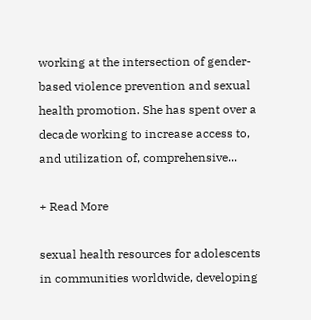working at the intersection of gender-based violence prevention and sexual health promotion. She has spent over a decade working to increase access to, and utilization of, comprehensive...

+ Read More

sexual health resources for adolescents in communities worldwide, developing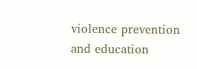violence prevention and education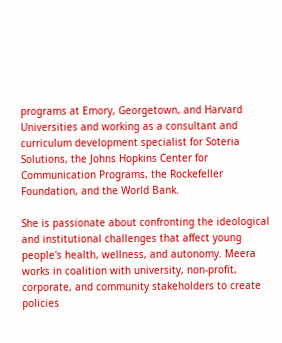programs at Emory, Georgetown, and Harvard Universities and working as a consultant and curriculum development specialist for Soteria Solutions, the Johns Hopkins Center for Communication Programs, the Rockefeller Foundation, and the World Bank.

She is passionate about confronting the ideological and institutional challenges that affect young people's health, wellness, and autonomy. Meera works in coalition with university, non-profit, corporate, and community stakeholders to create policies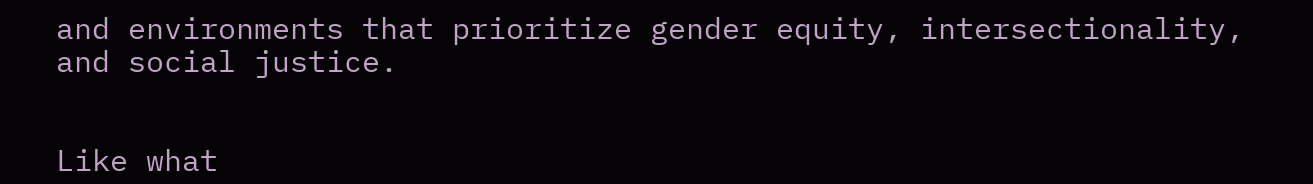and environments that prioritize gender equity, intersectionality, and social justice.


Like what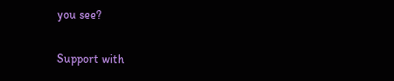you see?

Support with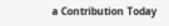a Contribution Today